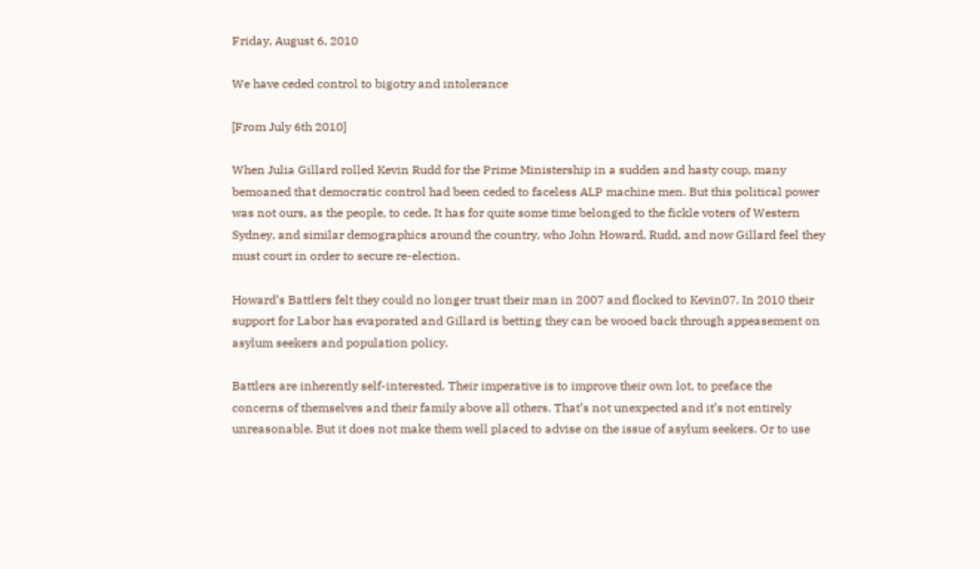Friday, August 6, 2010

We have ceded control to bigotry and intolerance

[From July 6th 2010]

When Julia Gillard rolled Kevin Rudd for the Prime Ministership in a sudden and hasty coup, many bemoaned that democratic control had been ceded to faceless ALP machine men. But this political power was not ours, as the people, to cede. It has for quite some time belonged to the fickle voters of Western Sydney, and similar demographics around the country, who John Howard, Rudd, and now Gillard feel they must court in order to secure re-election.

Howard’s Battlers felt they could no longer trust their man in 2007 and flocked to Kevin07. In 2010 their support for Labor has evaporated and Gillard is betting they can be wooed back through appeasement on asylum seekers and population policy.

Battlers are inherently self-interested. Their imperative is to improve their own lot, to preface the concerns of themselves and their family above all others. That’s not unexpected and it’s not entirely unreasonable. But it does not make them well placed to advise on the issue of asylum seekers. Or to use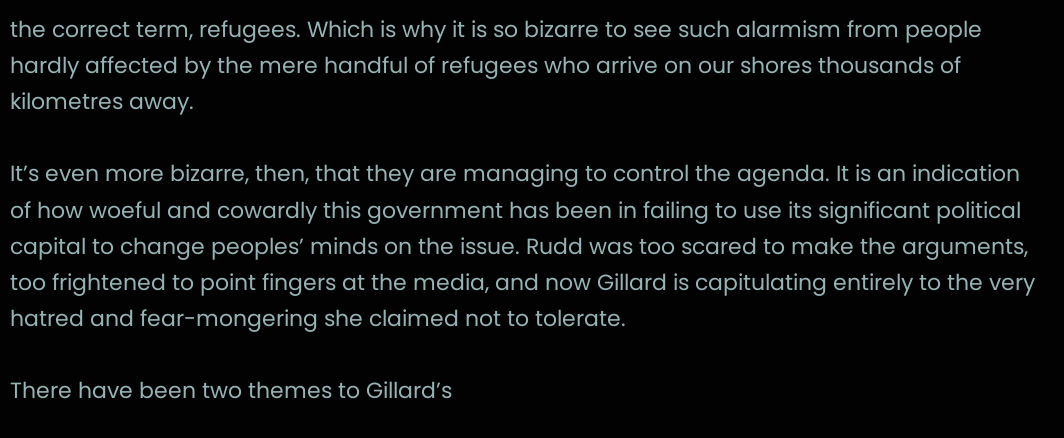the correct term, refugees. Which is why it is so bizarre to see such alarmism from people hardly affected by the mere handful of refugees who arrive on our shores thousands of kilometres away.

It’s even more bizarre, then, that they are managing to control the agenda. It is an indication of how woeful and cowardly this government has been in failing to use its significant political capital to change peoples’ minds on the issue. Rudd was too scared to make the arguments, too frightened to point fingers at the media, and now Gillard is capitulating entirely to the very hatred and fear-mongering she claimed not to tolerate.

There have been two themes to Gillard’s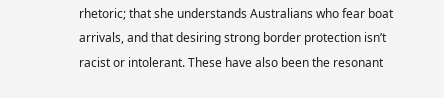rhetoric; that she understands Australians who fear boat arrivals, and that desiring strong border protection isn’t racist or intolerant. These have also been the resonant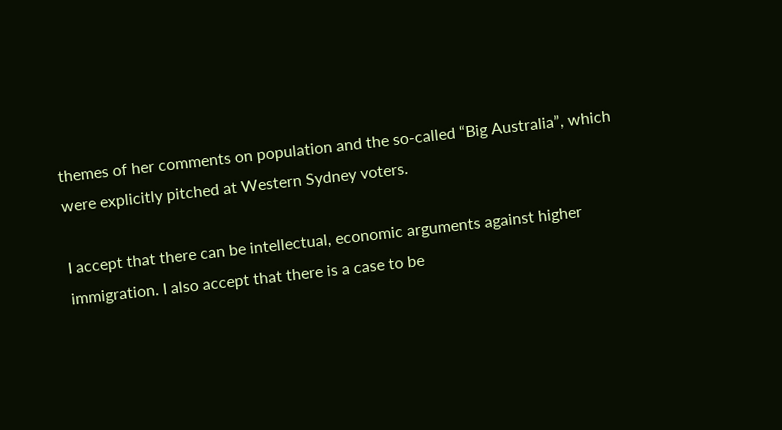themes of her comments on population and the so-called “Big Australia”, which were explicitly pitched at Western Sydney voters.

I accept that there can be intellectual, economic arguments against higher immigration. I also accept that there is a case to be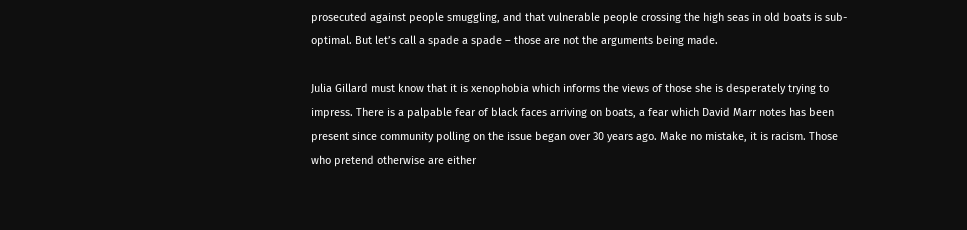prosecuted against people smuggling, and that vulnerable people crossing the high seas in old boats is sub-optimal. But let’s call a spade a spade – those are not the arguments being made.

Julia Gillard must know that it is xenophobia which informs the views of those she is desperately trying to impress. There is a palpable fear of black faces arriving on boats, a fear which David Marr notes has been present since community polling on the issue began over 30 years ago. Make no mistake, it is racism. Those who pretend otherwise are either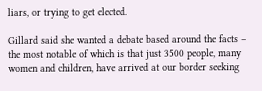liars, or trying to get elected.

Gillard said she wanted a debate based around the facts – the most notable of which is that just 3500 people, many women and children, have arrived at our border seeking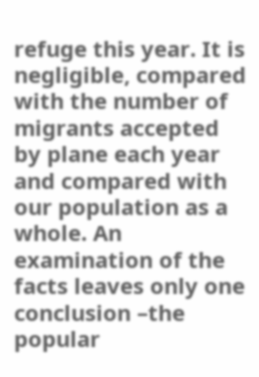refuge this year. It is negligible, compared with the number of migrants accepted by plane each year and compared with our population as a whole. An examination of the facts leaves only one conclusion –the popular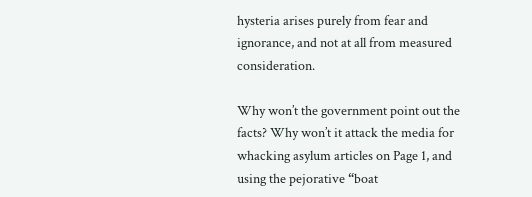hysteria arises purely from fear and ignorance, and not at all from measured consideration.

Why won’t the government point out the facts? Why won’t it attack the media for whacking asylum articles on Page 1, and using the pejorative “boat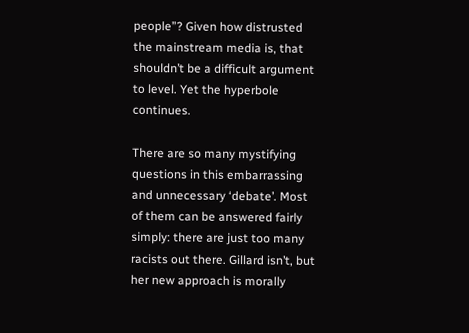people”? Given how distrusted the mainstream media is, that shouldn’t be a difficult argument to level. Yet the hyperbole continues.

There are so many mystifying questions in this embarrassing and unnecessary ‘debate’. Most of them can be answered fairly simply: there are just too many racists out there. Gillard isn’t, but her new approach is morally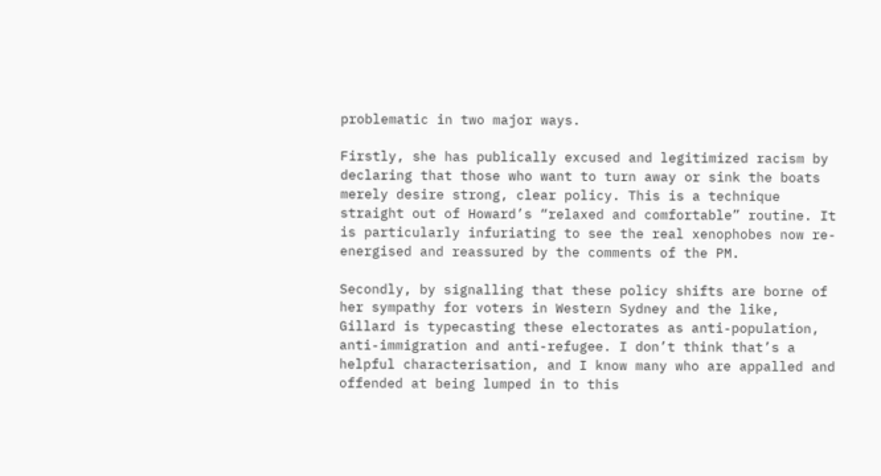problematic in two major ways.

Firstly, she has publically excused and legitimized racism by declaring that those who want to turn away or sink the boats merely desire strong, clear policy. This is a technique straight out of Howard’s “relaxed and comfortable” routine. It is particularly infuriating to see the real xenophobes now re-energised and reassured by the comments of the PM.

Secondly, by signalling that these policy shifts are borne of her sympathy for voters in Western Sydney and the like, Gillard is typecasting these electorates as anti-population, anti-immigration and anti-refugee. I don’t think that’s a helpful characterisation, and I know many who are appalled and offended at being lumped in to this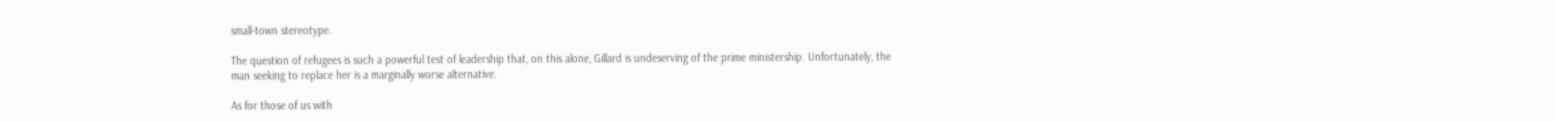small-town stereotype.

The question of refugees is such a powerful test of leadership that, on this alone, Gillard is undeserving of the prime ministership. Unfortunately, the man seeking to replace her is a marginally worse alternative.

As for those of us with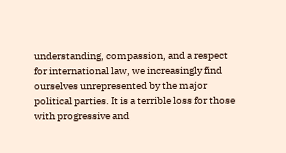understanding, compassion, and a respect for international law, we increasingly find ourselves unrepresented by the major political parties. It is a terrible loss for those with progressive and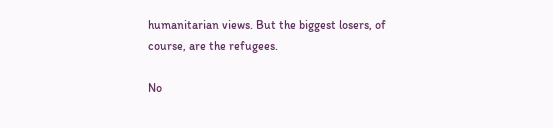humanitarian views. But the biggest losers, of course, are the refugees.

No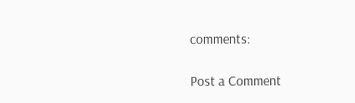comments:

Post a Comment